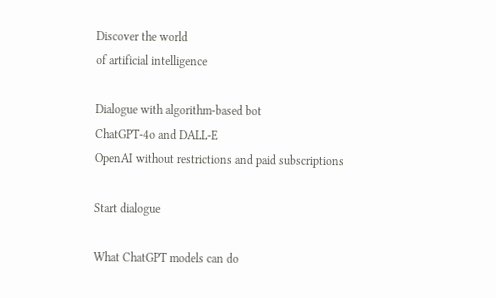Discover the world
of artificial intelligence

Dialogue with algorithm-based bot
ChatGPT-4o and DALL-E
OpenAI without restrictions and paid subscriptions

Start dialogue

What ChatGPT models can do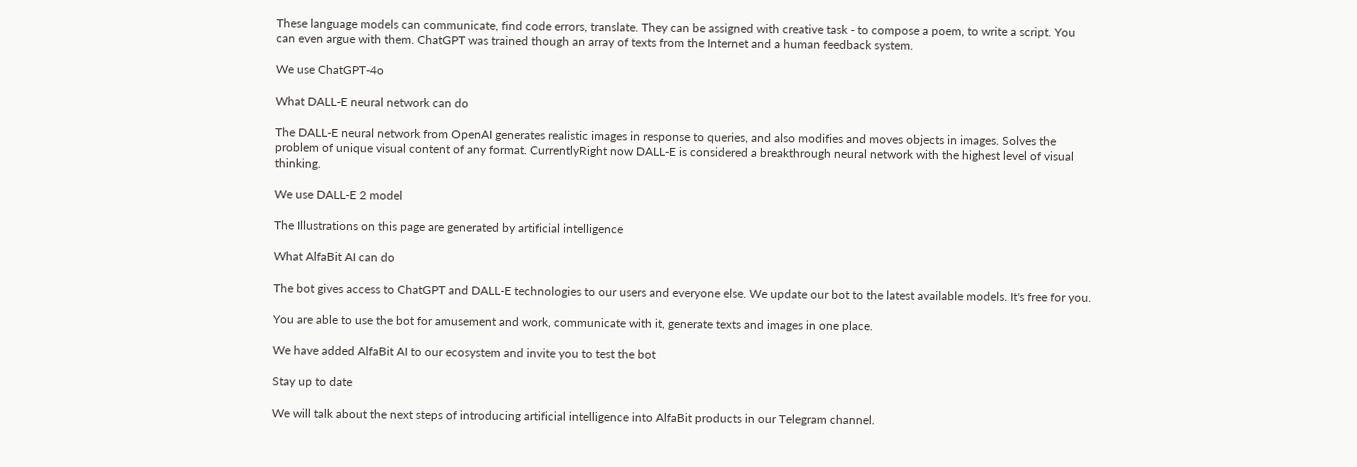These language models can communicate, find code errors, translate. They can be assigned with creative task - to compose a poem, to write a script. You can even argue with them. ChatGPT was trained though an array of texts from the Internet and a human feedback system.

We use ChatGPT-4o

What DALL-E neural network can do

The DALL-E neural network from OpenAI generates realistic images in response to queries, and also modifies and moves objects in images. Solves the problem of unique visual content of any format. CurrentlyRight now DALL-E is considered a breakthrough neural network with the highest level of visual thinking.

We use DALL-E 2 model

The Illustrations on this page are generated by artificial intelligence

What AlfaBit AI can do

The bot gives access to ChatGPT and DALL-E technologies to our users and everyone else. We update our bot to the latest available models. It's free for you.

You are able to use the bot for amusement and work, communicate with it, generate texts and images in one place.

We have added AlfaBit AI to our ecosystem and invite you to test the bot

Stay up to date

We will talk about the next steps of introducing artificial intelligence into AlfaBit products in our Telegram channel.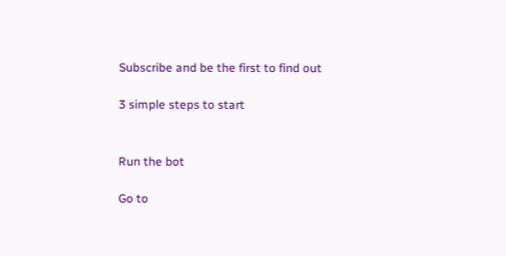Subscribe and be the first to find out

3 simple steps to start


Run the bot

Go to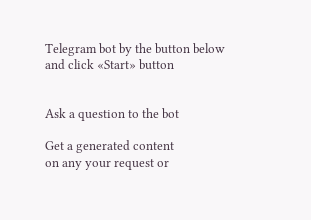Telegram bot by the button below
and click «Start» button


Ask a question to the bot

Get a generated content
on any your request or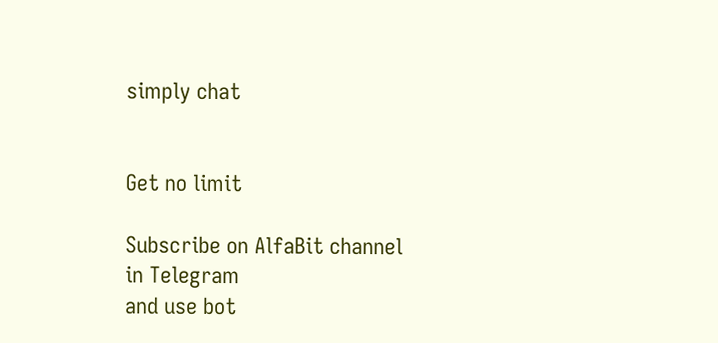simply chat


Get no limit

Subscribe on AlfaBit channel  in Telegram
and use bot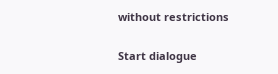without restrictions

Start dialogue